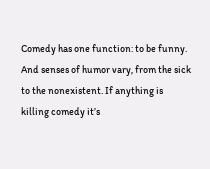Comedy has one function: to be funny. And senses of humor vary, from the sick to the nonexistent. If anything is killing comedy it’s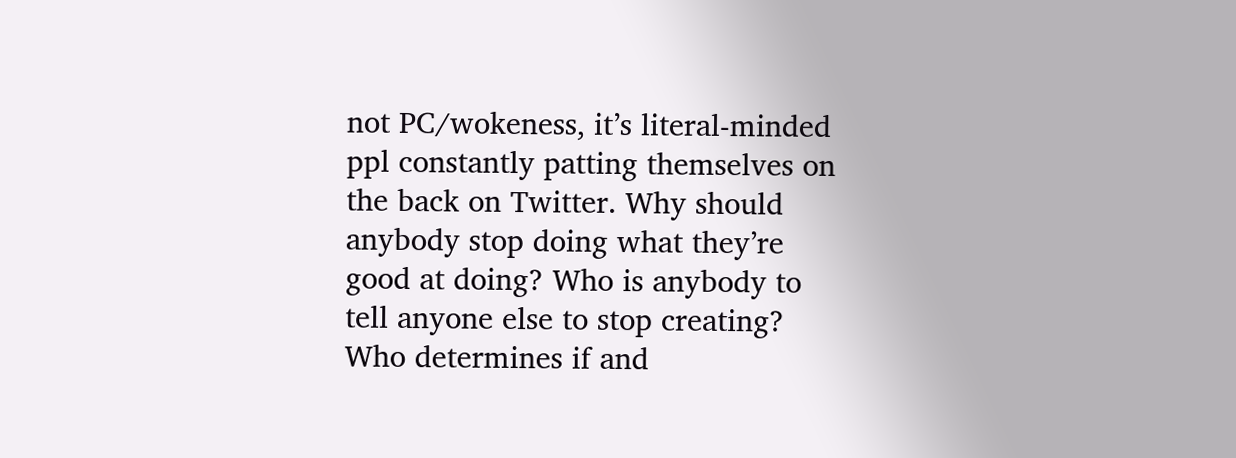not PC/wokeness, it’s literal-minded ppl constantly patting themselves on the back on Twitter. Why should anybody stop doing what they’re good at doing? Who is anybody to tell anyone else to stop creating? Who determines if and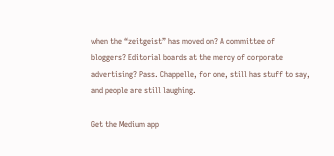when the “zeitgeist” has moved on? A committee of bloggers? Editorial boards at the mercy of corporate advertising? Pass. Chappelle, for one, still has stuff to say, and people are still laughing.

Get the Medium app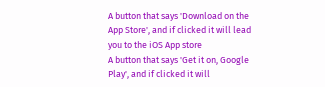A button that says 'Download on the App Store', and if clicked it will lead you to the iOS App store
A button that says 'Get it on, Google Play', and if clicked it will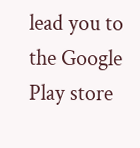lead you to the Google Play store